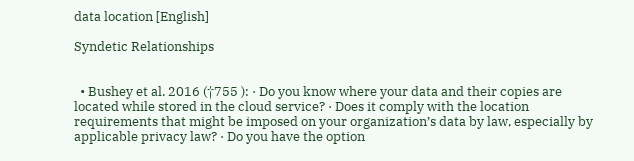data location [English]

Syndetic Relationships


  • Bushey et al. 2016 (†755 ): · Do you know where your data and their copies are located while stored in the cloud service? · Does it comply with the location requirements that might be imposed on your organization’s data by law, especially by applicable privacy law? · Do you have the option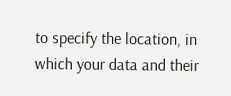to specify the location, in which your data and their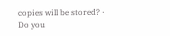copies will be stored? · Do you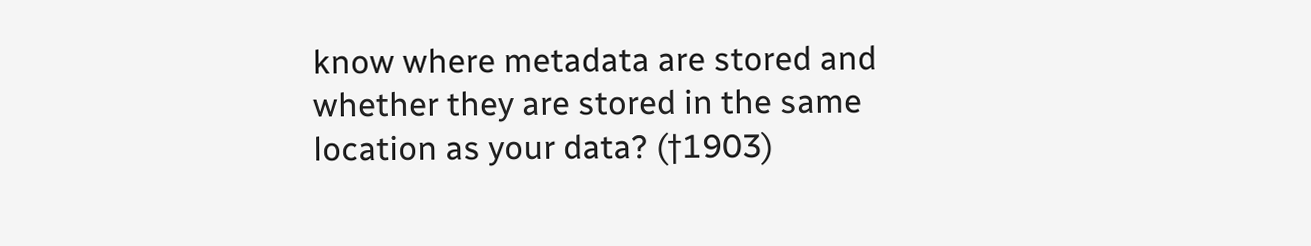know where metadata are stored and whether they are stored in the same location as your data? (†1903)